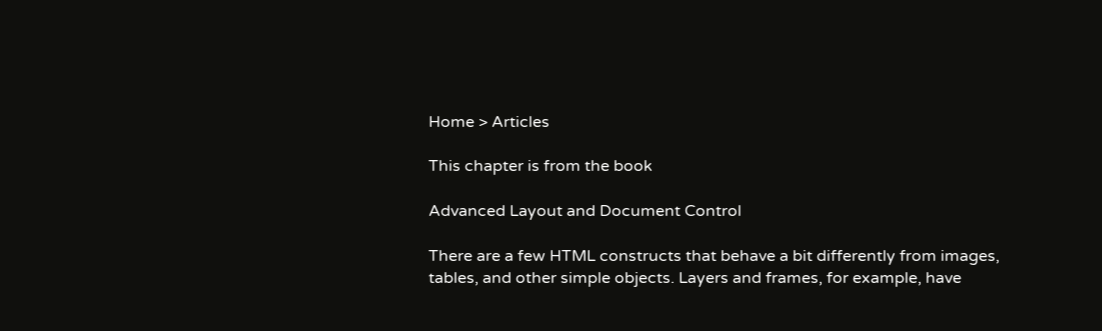Home > Articles

This chapter is from the book

Advanced Layout and Document Control

There are a few HTML constructs that behave a bit differently from images, tables, and other simple objects. Layers and frames, for example, have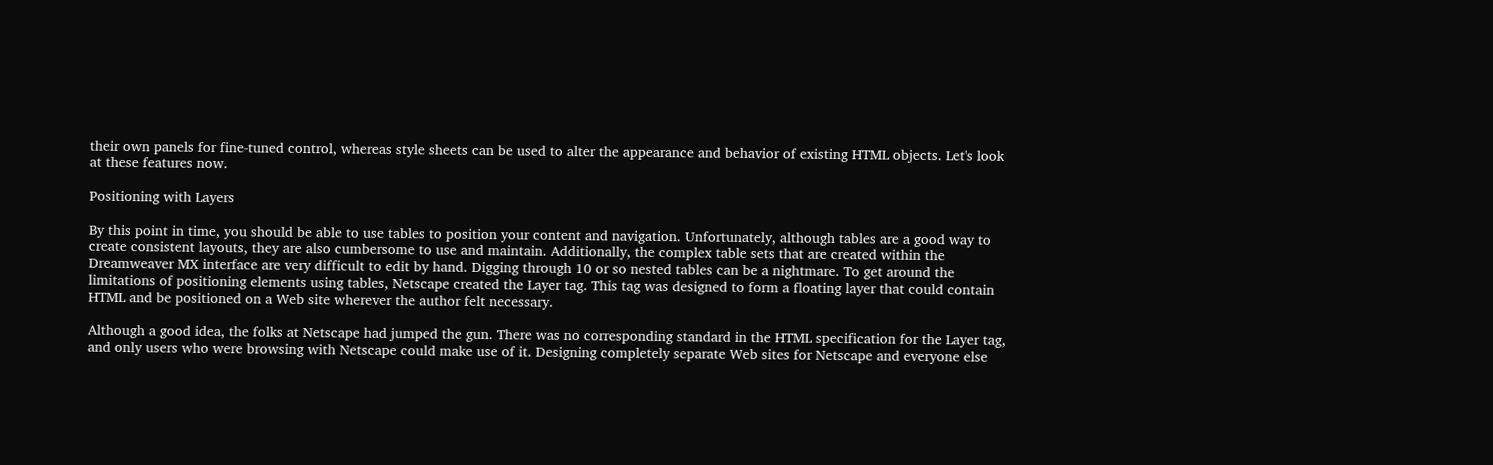their own panels for fine-tuned control, whereas style sheets can be used to alter the appearance and behavior of existing HTML objects. Let's look at these features now.

Positioning with Layers

By this point in time, you should be able to use tables to position your content and navigation. Unfortunately, although tables are a good way to create consistent layouts, they are also cumbersome to use and maintain. Additionally, the complex table sets that are created within the Dreamweaver MX interface are very difficult to edit by hand. Digging through 10 or so nested tables can be a nightmare. To get around the limitations of positioning elements using tables, Netscape created the Layer tag. This tag was designed to form a floating layer that could contain HTML and be positioned on a Web site wherever the author felt necessary.

Although a good idea, the folks at Netscape had jumped the gun. There was no corresponding standard in the HTML specification for the Layer tag, and only users who were browsing with Netscape could make use of it. Designing completely separate Web sites for Netscape and everyone else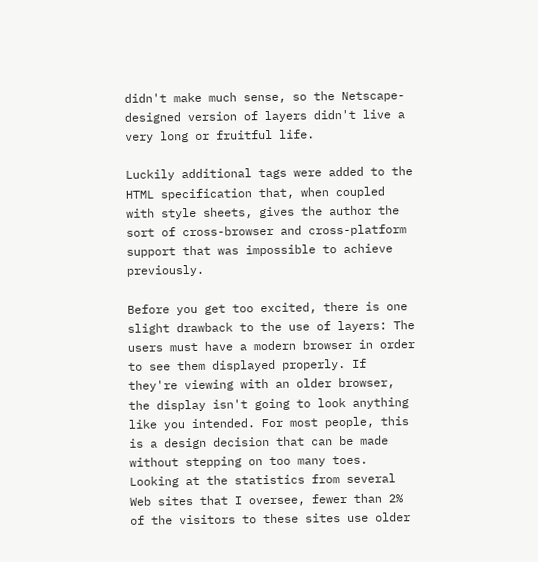didn't make much sense, so the Netscape-designed version of layers didn't live a very long or fruitful life.

Luckily additional tags were added to the HTML specification that, when coupled with style sheets, gives the author the sort of cross-browser and cross-platform support that was impossible to achieve previously.

Before you get too excited, there is one slight drawback to the use of layers: The users must have a modern browser in order to see them displayed properly. If they're viewing with an older browser, the display isn't going to look anything like you intended. For most people, this is a design decision that can be made without stepping on too many toes. Looking at the statistics from several Web sites that I oversee, fewer than 2% of the visitors to these sites use older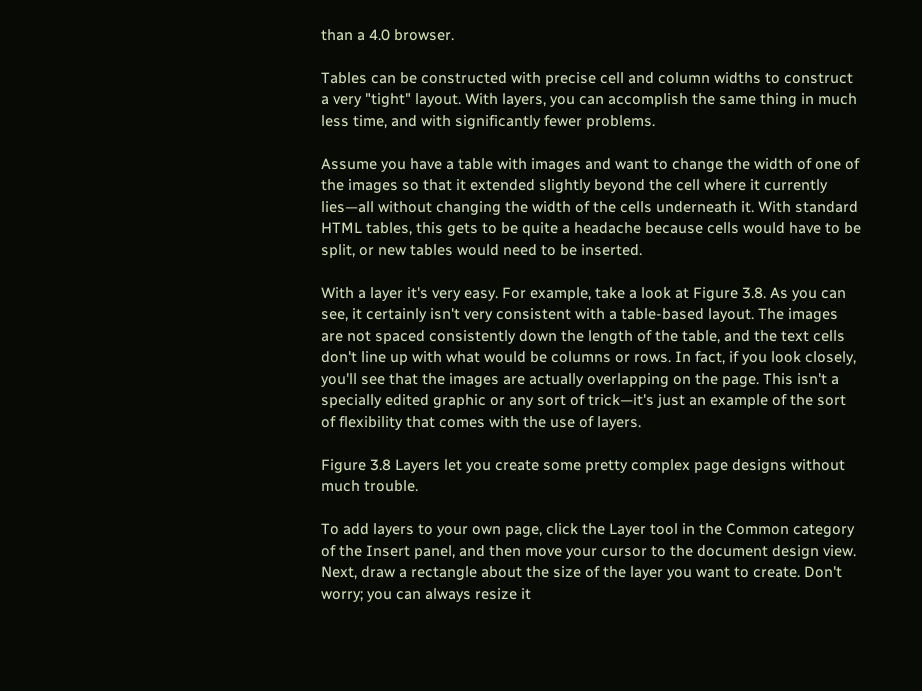than a 4.0 browser.

Tables can be constructed with precise cell and column widths to construct a very "tight" layout. With layers, you can accomplish the same thing in much less time, and with significantly fewer problems.

Assume you have a table with images and want to change the width of one of the images so that it extended slightly beyond the cell where it currently lies—all without changing the width of the cells underneath it. With standard HTML tables, this gets to be quite a headache because cells would have to be split, or new tables would need to be inserted.

With a layer it's very easy. For example, take a look at Figure 3.8. As you can see, it certainly isn't very consistent with a table-based layout. The images are not spaced consistently down the length of the table, and the text cells don't line up with what would be columns or rows. In fact, if you look closely, you'll see that the images are actually overlapping on the page. This isn't a specially edited graphic or any sort of trick—it's just an example of the sort of flexibility that comes with the use of layers.

Figure 3.8 Layers let you create some pretty complex page designs without much trouble.

To add layers to your own page, click the Layer tool in the Common category of the Insert panel, and then move your cursor to the document design view. Next, draw a rectangle about the size of the layer you want to create. Don't worry; you can always resize it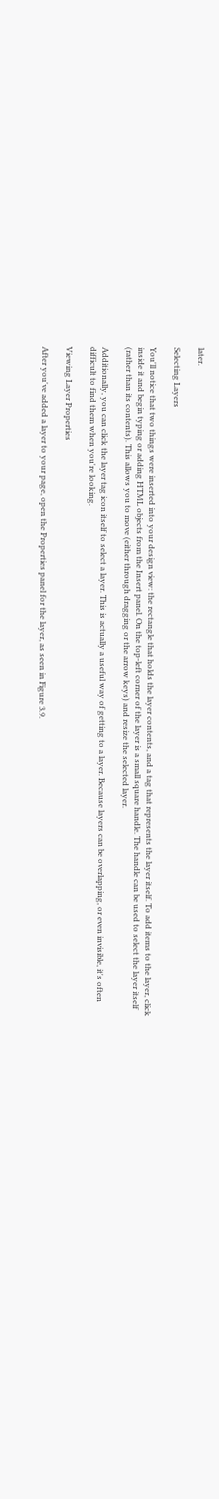later.

Selecting Layers

You'll notice that two things were inserted into your design view: the rectangle that holds the layer contents, and a tag that represents the layer itself. To add items to the layer, click inside it and begin typing or adding HTML objects from the Insert panel. On the top-left corner of the layer is a small square handle. The handle can be used to select the layer itself (rather than its contents). This allows you to move (either through dragging or the arrow keys) and resize the selected layer.

Additionally, you can click the layer tag icon itself to select a layer. This is actually a useful way of getting to a layer. Because layers can be overlapping, or even invisible, it's often difficult to find them when you're looking.

Viewing Layer Properties

After you've added a layer to your page, open the Properties panel for the layer, as seen in Figure 3.9.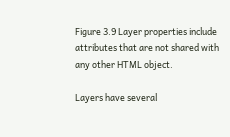Figure 3.9 Layer properties include attributes that are not shared with any other HTML object.

Layers have several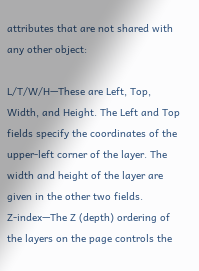attributes that are not shared with any other object:

L/T/W/H—These are Left, Top, Width, and Height. The Left and Top fields specify the coordinates of the upper-left corner of the layer. The width and height of the layer are given in the other two fields.
Z-index—The Z (depth) ordering of the layers on the page controls the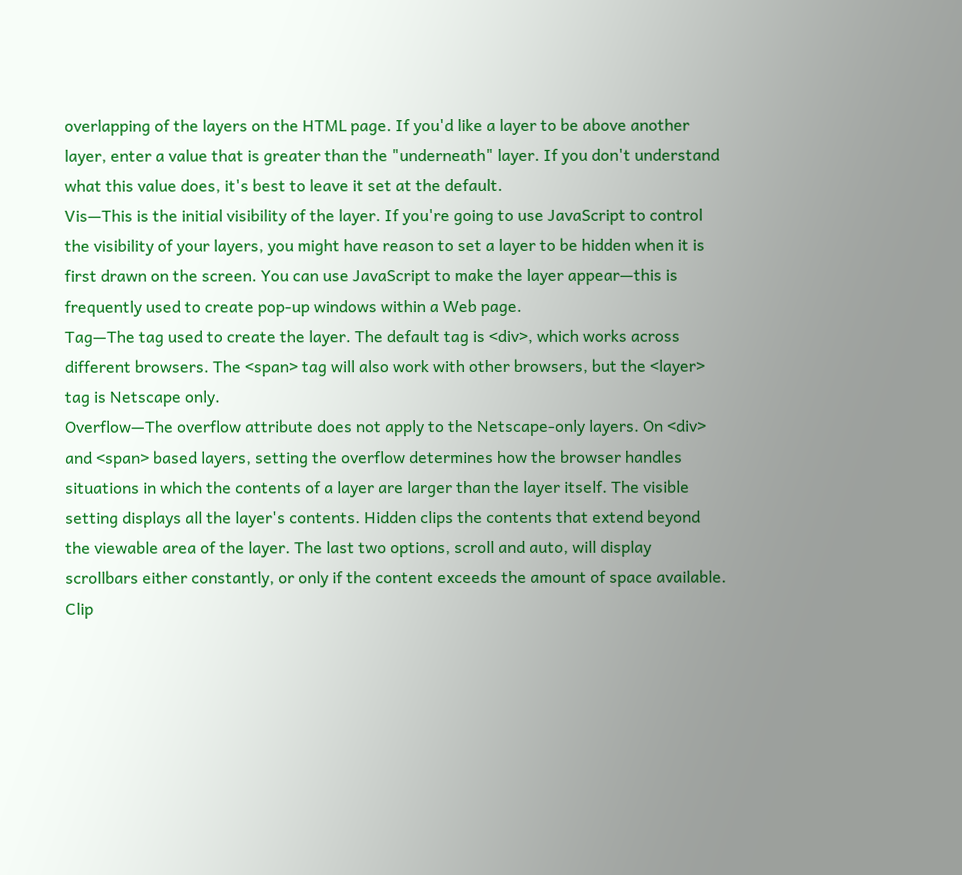overlapping of the layers on the HTML page. If you'd like a layer to be above another layer, enter a value that is greater than the "underneath" layer. If you don't understand what this value does, it's best to leave it set at the default.
Vis—This is the initial visibility of the layer. If you're going to use JavaScript to control the visibility of your layers, you might have reason to set a layer to be hidden when it is first drawn on the screen. You can use JavaScript to make the layer appear—this is frequently used to create pop-up windows within a Web page.
Tag—The tag used to create the layer. The default tag is <div>, which works across different browsers. The <span> tag will also work with other browsers, but the <layer> tag is Netscape only.
Overflow—The overflow attribute does not apply to the Netscape-only layers. On <div> and <span> based layers, setting the overflow determines how the browser handles situations in which the contents of a layer are larger than the layer itself. The visible setting displays all the layer's contents. Hidden clips the contents that extend beyond the viewable area of the layer. The last two options, scroll and auto, will display scrollbars either constantly, or only if the content exceeds the amount of space available.
Clip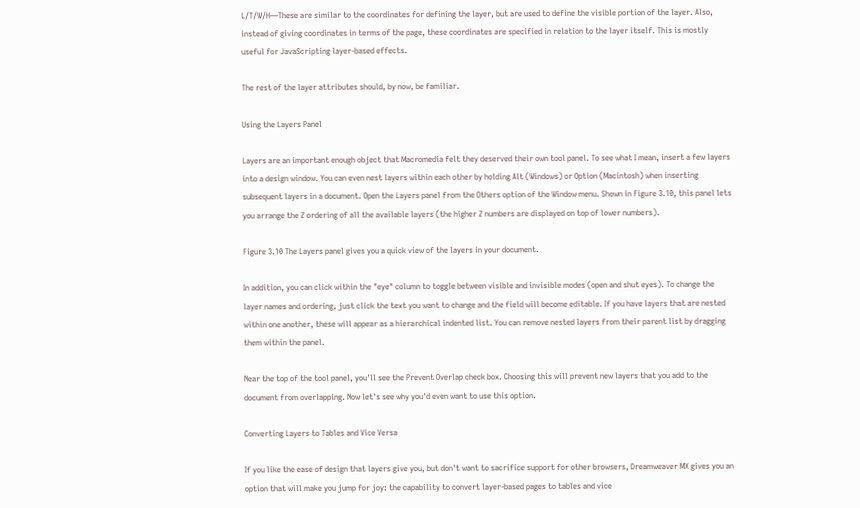L/T/W/H—These are similar to the coordinates for defining the layer, but are used to define the visible portion of the layer. Also, instead of giving coordinates in terms of the page, these coordinates are specified in relation to the layer itself. This is mostly useful for JavaScripting layer-based effects.

The rest of the layer attributes should, by now, be familiar.

Using the Layers Panel

Layers are an important enough object that Macromedia felt they deserved their own tool panel. To see what I mean, insert a few layers into a design window. You can even nest layers within each other by holding Alt (Windows) or Option (Macintosh) when inserting subsequent layers in a document. Open the Layers panel from the Others option of the Window menu. Shown in Figure 3.10, this panel lets you arrange the Z ordering of all the available layers (the higher Z numbers are displayed on top of lower numbers).

Figure 3.10 The Layers panel gives you a quick view of the layers in your document.

In addition, you can click within the "eye" column to toggle between visible and invisible modes (open and shut eyes). To change the layer names and ordering, just click the text you want to change and the field will become editable. If you have layers that are nested within one another, these will appear as a hierarchical indented list. You can remove nested layers from their parent list by dragging them within the panel.

Near the top of the tool panel, you'll see the Prevent Overlap check box. Choosing this will prevent new layers that you add to the document from overlapping. Now let's see why you'd even want to use this option.

Converting Layers to Tables and Vice Versa

If you like the ease of design that layers give you, but don't want to sacrifice support for other browsers, Dreamweaver MX gives you an option that will make you jump for joy: the capability to convert layer-based pages to tables and vice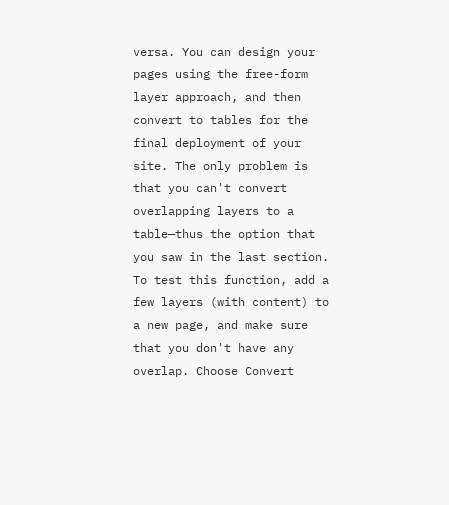versa. You can design your pages using the free-form layer approach, and then convert to tables for the final deployment of your site. The only problem is that you can't convert overlapping layers to a table—thus the option that you saw in the last section. To test this function, add a few layers (with content) to a new page, and make sure that you don't have any overlap. Choose Convert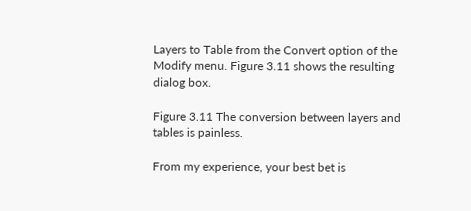Layers to Table from the Convert option of the Modify menu. Figure 3.11 shows the resulting dialog box.

Figure 3.11 The conversion between layers and tables is painless.

From my experience, your best bet is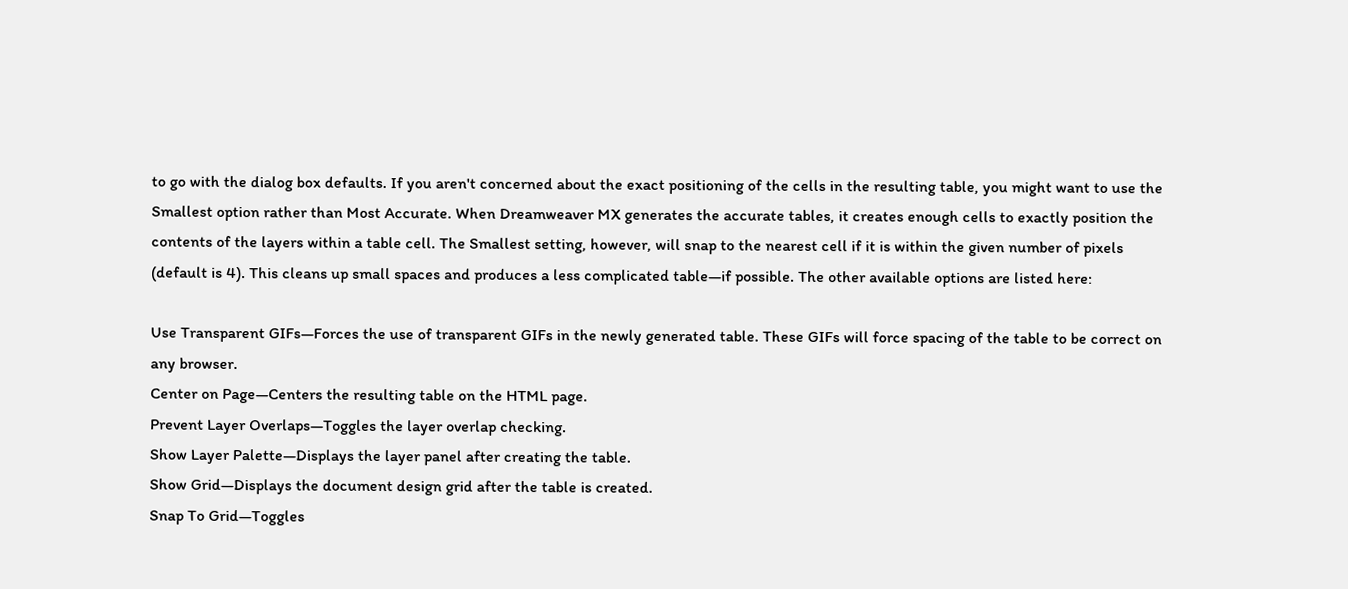to go with the dialog box defaults. If you aren't concerned about the exact positioning of the cells in the resulting table, you might want to use the Smallest option rather than Most Accurate. When Dreamweaver MX generates the accurate tables, it creates enough cells to exactly position the contents of the layers within a table cell. The Smallest setting, however, will snap to the nearest cell if it is within the given number of pixels (default is 4). This cleans up small spaces and produces a less complicated table—if possible. The other available options are listed here:

Use Transparent GIFs—Forces the use of transparent GIFs in the newly generated table. These GIFs will force spacing of the table to be correct on any browser.
Center on Page—Centers the resulting table on the HTML page.
Prevent Layer Overlaps—Toggles the layer overlap checking.
Show Layer Palette—Displays the layer panel after creating the table.
Show Grid—Displays the document design grid after the table is created.
Snap To Grid—Toggles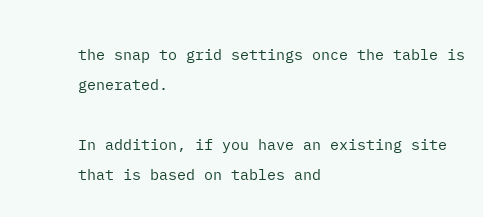the snap to grid settings once the table is generated.

In addition, if you have an existing site that is based on tables and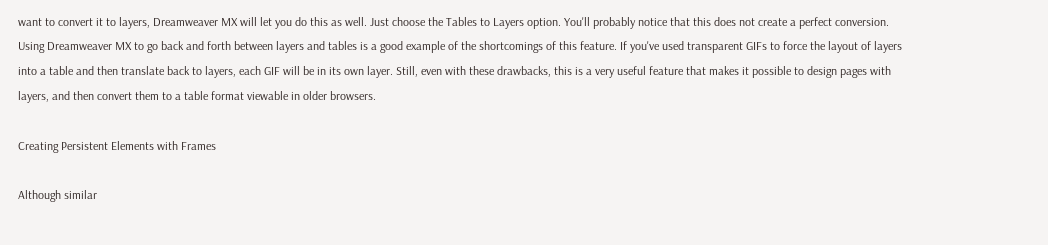want to convert it to layers, Dreamweaver MX will let you do this as well. Just choose the Tables to Layers option. You'll probably notice that this does not create a perfect conversion. Using Dreamweaver MX to go back and forth between layers and tables is a good example of the shortcomings of this feature. If you've used transparent GIFs to force the layout of layers into a table and then translate back to layers, each GIF will be in its own layer. Still, even with these drawbacks, this is a very useful feature that makes it possible to design pages with layers, and then convert them to a table format viewable in older browsers.

Creating Persistent Elements with Frames

Although similar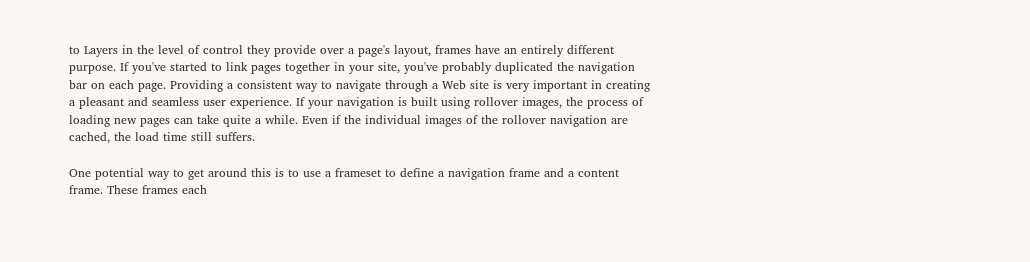to Layers in the level of control they provide over a page's layout, frames have an entirely different purpose. If you've started to link pages together in your site, you've probably duplicated the navigation bar on each page. Providing a consistent way to navigate through a Web site is very important in creating a pleasant and seamless user experience. If your navigation is built using rollover images, the process of loading new pages can take quite a while. Even if the individual images of the rollover navigation are cached, the load time still suffers.

One potential way to get around this is to use a frameset to define a navigation frame and a content frame. These frames each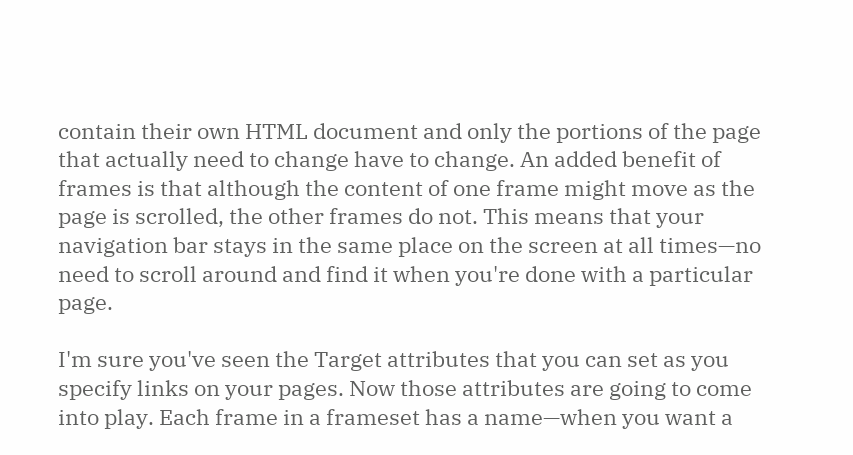contain their own HTML document and only the portions of the page that actually need to change have to change. An added benefit of frames is that although the content of one frame might move as the page is scrolled, the other frames do not. This means that your navigation bar stays in the same place on the screen at all times—no need to scroll around and find it when you're done with a particular page.

I'm sure you've seen the Target attributes that you can set as you specify links on your pages. Now those attributes are going to come into play. Each frame in a frameset has a name—when you want a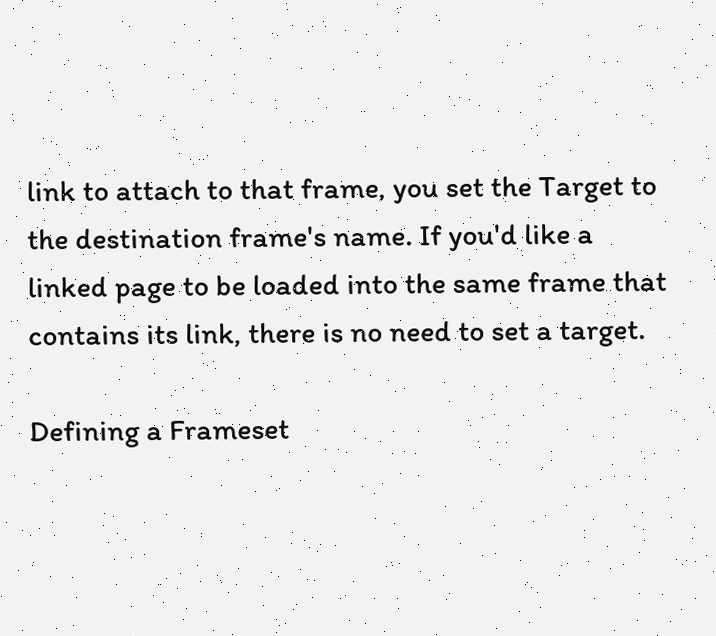link to attach to that frame, you set the Target to the destination frame's name. If you'd like a linked page to be loaded into the same frame that contains its link, there is no need to set a target.

Defining a Frameset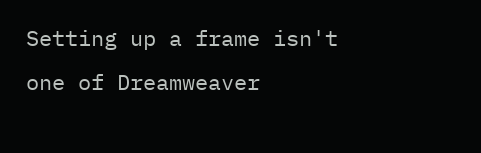Setting up a frame isn't one of Dreamweaver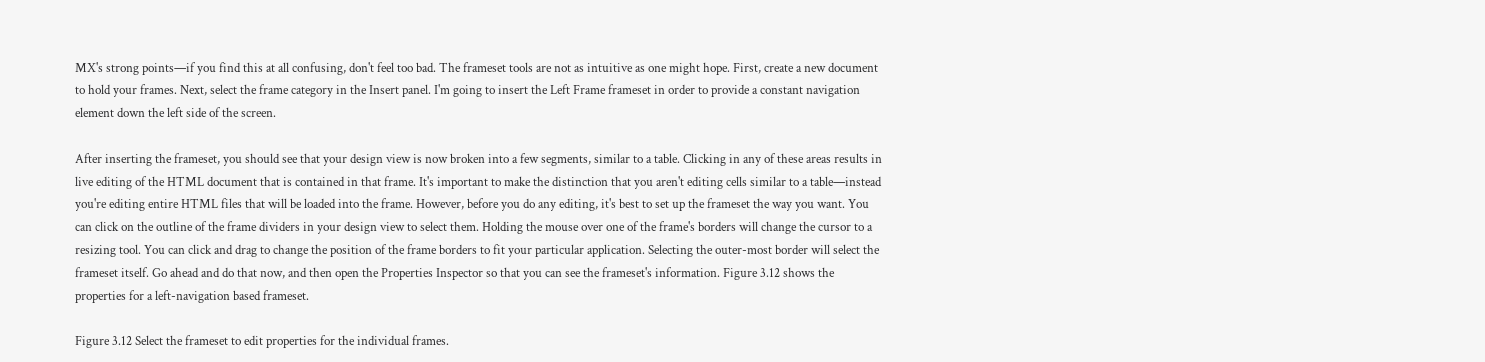MX's strong points—if you find this at all confusing, don't feel too bad. The frameset tools are not as intuitive as one might hope. First, create a new document to hold your frames. Next, select the frame category in the Insert panel. I'm going to insert the Left Frame frameset in order to provide a constant navigation element down the left side of the screen.

After inserting the frameset, you should see that your design view is now broken into a few segments, similar to a table. Clicking in any of these areas results in live editing of the HTML document that is contained in that frame. It's important to make the distinction that you aren't editing cells similar to a table—instead you're editing entire HTML files that will be loaded into the frame. However, before you do any editing, it's best to set up the frameset the way you want. You can click on the outline of the frame dividers in your design view to select them. Holding the mouse over one of the frame's borders will change the cursor to a resizing tool. You can click and drag to change the position of the frame borders to fit your particular application. Selecting the outer-most border will select the frameset itself. Go ahead and do that now, and then open the Properties Inspector so that you can see the frameset's information. Figure 3.12 shows the properties for a left-navigation based frameset.

Figure 3.12 Select the frameset to edit properties for the individual frames.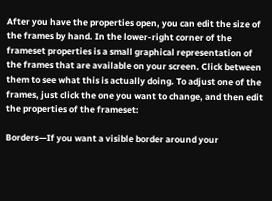After you have the properties open, you can edit the size of the frames by hand. In the lower-right corner of the frameset properties is a small graphical representation of the frames that are available on your screen. Click between them to see what this is actually doing. To adjust one of the frames, just click the one you want to change, and then edit the properties of the frameset:

Borders—If you want a visible border around your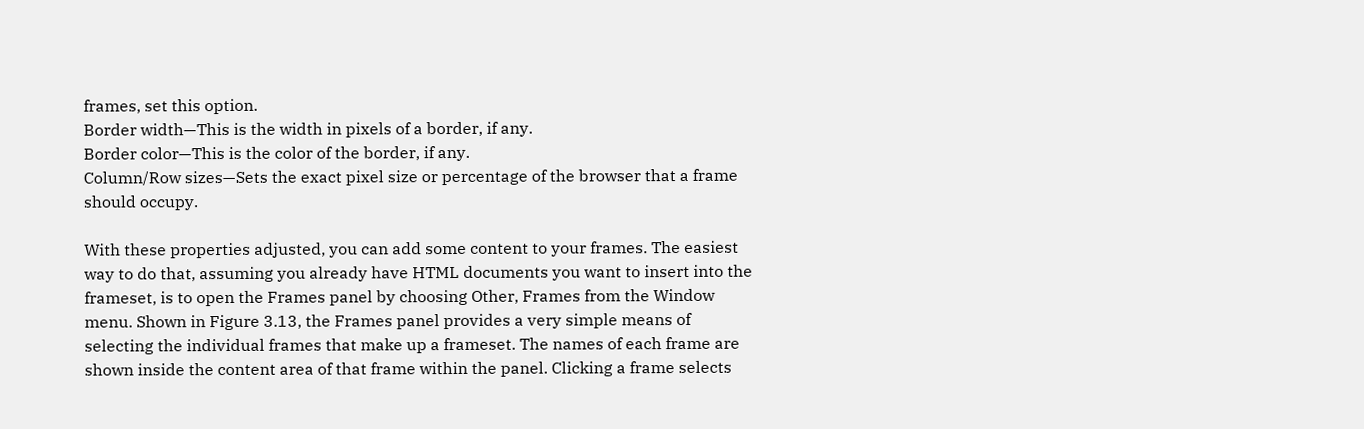frames, set this option.
Border width—This is the width in pixels of a border, if any.
Border color—This is the color of the border, if any.
Column/Row sizes—Sets the exact pixel size or percentage of the browser that a frame should occupy.

With these properties adjusted, you can add some content to your frames. The easiest way to do that, assuming you already have HTML documents you want to insert into the frameset, is to open the Frames panel by choosing Other, Frames from the Window menu. Shown in Figure 3.13, the Frames panel provides a very simple means of selecting the individual frames that make up a frameset. The names of each frame are shown inside the content area of that frame within the panel. Clicking a frame selects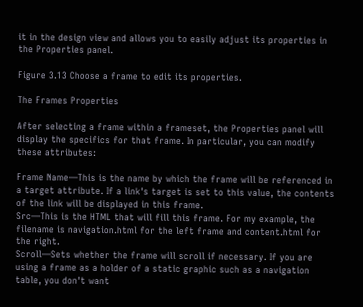it in the design view and allows you to easily adjust its properties in the Properties panel.

Figure 3.13 Choose a frame to edit its properties.

The Frames Properties

After selecting a frame within a frameset, the Properties panel will display the specifics for that frame. In particular, you can modify these attributes:

Frame Name—This is the name by which the frame will be referenced in a target attribute. If a link's target is set to this value, the contents of the link will be displayed in this frame.
Src—This is the HTML that will fill this frame. For my example, the filename is navigation.html for the left frame and content.html for the right.
Scroll—Sets whether the frame will scroll if necessary. If you are using a frame as a holder of a static graphic such as a navigation table, you don't want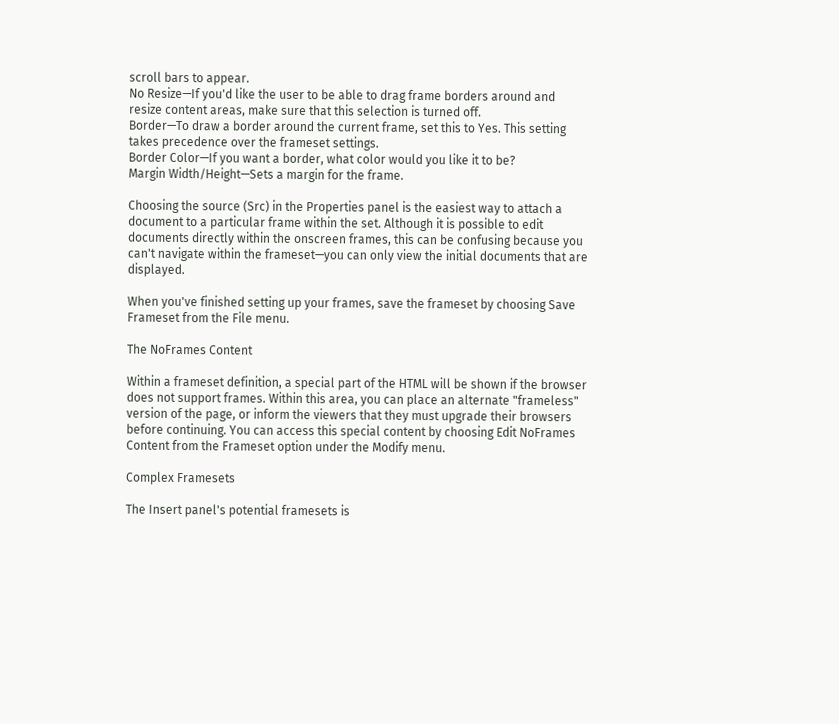scroll bars to appear.
No Resize—If you'd like the user to be able to drag frame borders around and resize content areas, make sure that this selection is turned off.
Border—To draw a border around the current frame, set this to Yes. This setting takes precedence over the frameset settings.
Border Color—If you want a border, what color would you like it to be?
Margin Width/Height—Sets a margin for the frame.

Choosing the source (Src) in the Properties panel is the easiest way to attach a document to a particular frame within the set. Although it is possible to edit documents directly within the onscreen frames, this can be confusing because you can't navigate within the frameset—you can only view the initial documents that are displayed.

When you've finished setting up your frames, save the frameset by choosing Save Frameset from the File menu.

The NoFrames Content

Within a frameset definition, a special part of the HTML will be shown if the browser does not support frames. Within this area, you can place an alternate "frameless" version of the page, or inform the viewers that they must upgrade their browsers before continuing. You can access this special content by choosing Edit NoFrames Content from the Frameset option under the Modify menu.

Complex Framesets

The Insert panel's potential framesets is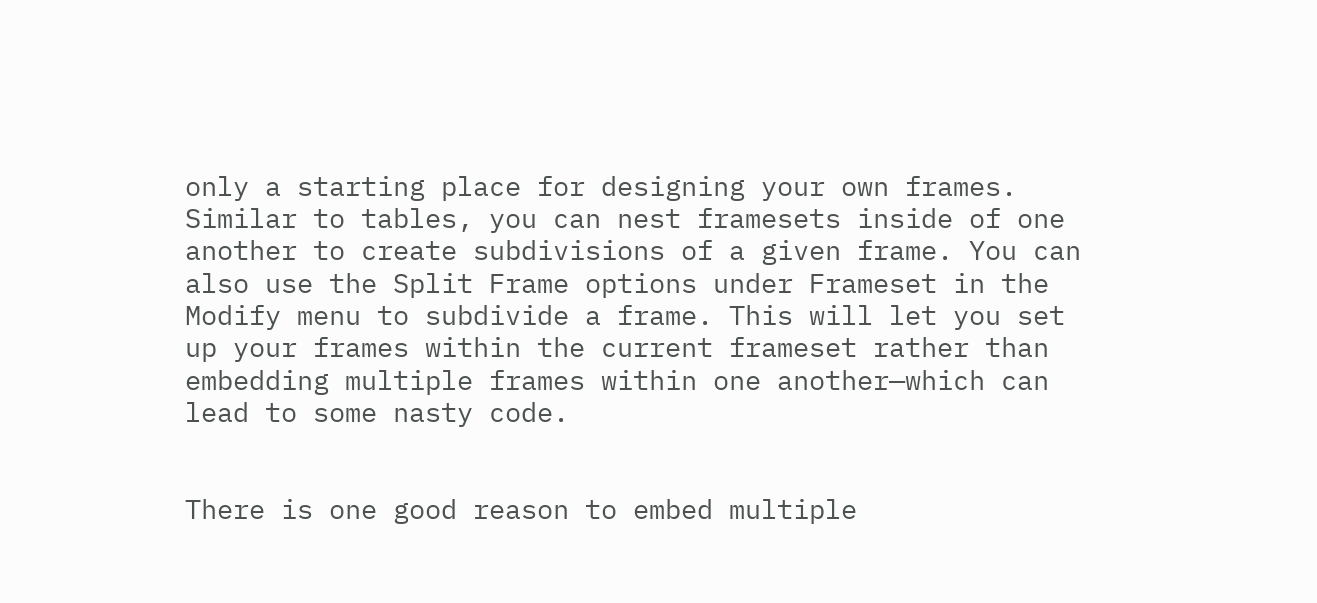only a starting place for designing your own frames. Similar to tables, you can nest framesets inside of one another to create subdivisions of a given frame. You can also use the Split Frame options under Frameset in the Modify menu to subdivide a frame. This will let you set up your frames within the current frameset rather than embedding multiple frames within one another—which can lead to some nasty code.


There is one good reason to embed multiple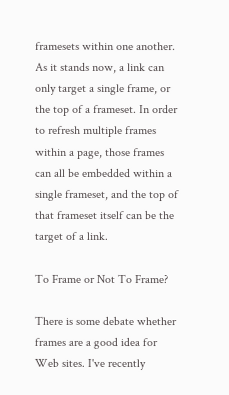framesets within one another. As it stands now, a link can only target a single frame, or the top of a frameset. In order to refresh multiple frames within a page, those frames can all be embedded within a single frameset, and the top of that frameset itself can be the target of a link.

To Frame or Not To Frame?

There is some debate whether frames are a good idea for Web sites. I've recently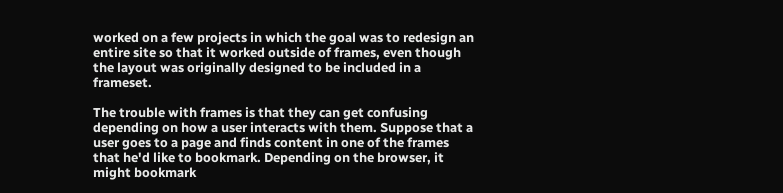worked on a few projects in which the goal was to redesign an entire site so that it worked outside of frames, even though the layout was originally designed to be included in a frameset.

The trouble with frames is that they can get confusing depending on how a user interacts with them. Suppose that a user goes to a page and finds content in one of the frames that he'd like to bookmark. Depending on the browser, it might bookmark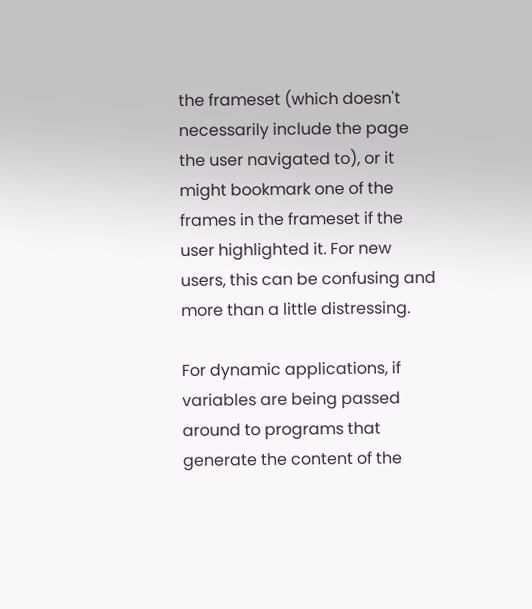the frameset (which doesn't necessarily include the page the user navigated to), or it might bookmark one of the frames in the frameset if the user highlighted it. For new users, this can be confusing and more than a little distressing.

For dynamic applications, if variables are being passed around to programs that generate the content of the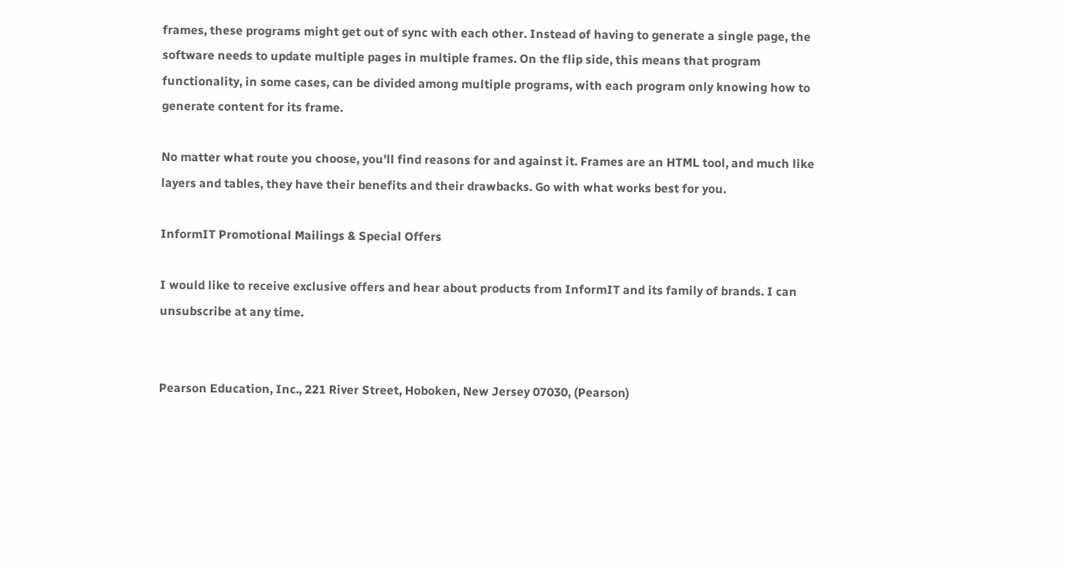frames, these programs might get out of sync with each other. Instead of having to generate a single page, the software needs to update multiple pages in multiple frames. On the flip side, this means that program functionality, in some cases, can be divided among multiple programs, with each program only knowing how to generate content for its frame.

No matter what route you choose, you'll find reasons for and against it. Frames are an HTML tool, and much like layers and tables, they have their benefits and their drawbacks. Go with what works best for you.

InformIT Promotional Mailings & Special Offers

I would like to receive exclusive offers and hear about products from InformIT and its family of brands. I can unsubscribe at any time.


Pearson Education, Inc., 221 River Street, Hoboken, New Jersey 07030, (Pearson)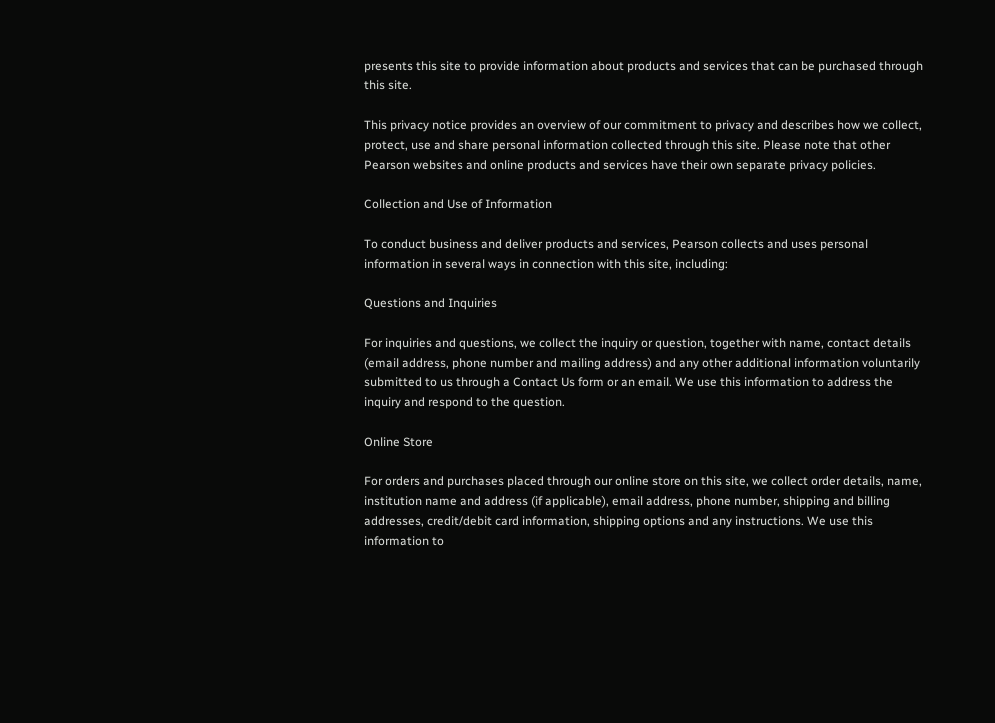presents this site to provide information about products and services that can be purchased through this site.

This privacy notice provides an overview of our commitment to privacy and describes how we collect, protect, use and share personal information collected through this site. Please note that other Pearson websites and online products and services have their own separate privacy policies.

Collection and Use of Information

To conduct business and deliver products and services, Pearson collects and uses personal information in several ways in connection with this site, including:

Questions and Inquiries

For inquiries and questions, we collect the inquiry or question, together with name, contact details (email address, phone number and mailing address) and any other additional information voluntarily submitted to us through a Contact Us form or an email. We use this information to address the inquiry and respond to the question.

Online Store

For orders and purchases placed through our online store on this site, we collect order details, name, institution name and address (if applicable), email address, phone number, shipping and billing addresses, credit/debit card information, shipping options and any instructions. We use this information to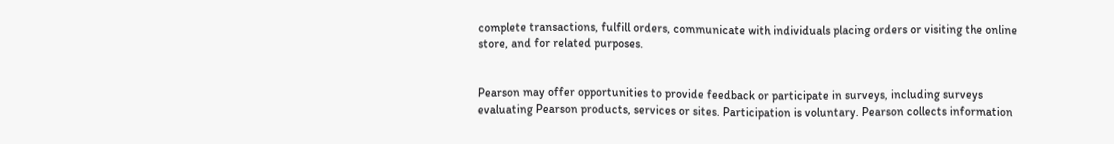complete transactions, fulfill orders, communicate with individuals placing orders or visiting the online store, and for related purposes.


Pearson may offer opportunities to provide feedback or participate in surveys, including surveys evaluating Pearson products, services or sites. Participation is voluntary. Pearson collects information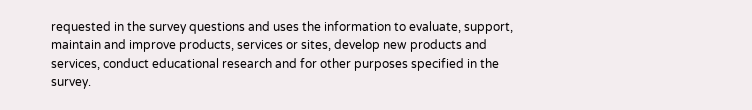requested in the survey questions and uses the information to evaluate, support, maintain and improve products, services or sites, develop new products and services, conduct educational research and for other purposes specified in the survey.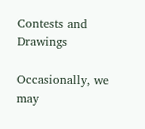Contests and Drawings

Occasionally, we may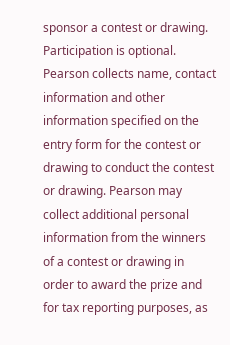sponsor a contest or drawing. Participation is optional. Pearson collects name, contact information and other information specified on the entry form for the contest or drawing to conduct the contest or drawing. Pearson may collect additional personal information from the winners of a contest or drawing in order to award the prize and for tax reporting purposes, as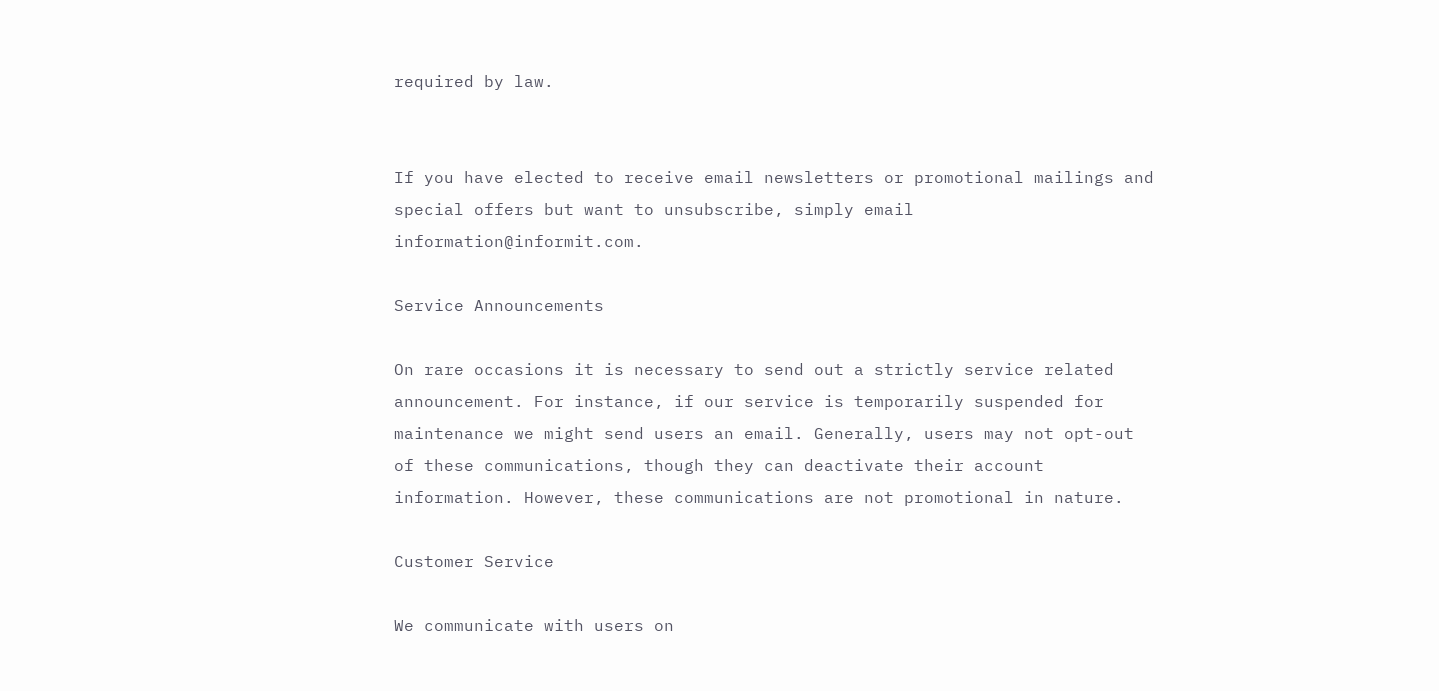required by law.


If you have elected to receive email newsletters or promotional mailings and special offers but want to unsubscribe, simply email information@informit.com.

Service Announcements

On rare occasions it is necessary to send out a strictly service related announcement. For instance, if our service is temporarily suspended for maintenance we might send users an email. Generally, users may not opt-out of these communications, though they can deactivate their account information. However, these communications are not promotional in nature.

Customer Service

We communicate with users on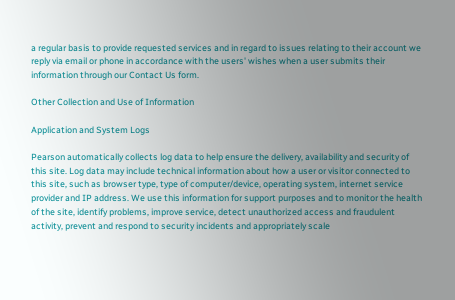a regular basis to provide requested services and in regard to issues relating to their account we reply via email or phone in accordance with the users' wishes when a user submits their information through our Contact Us form.

Other Collection and Use of Information

Application and System Logs

Pearson automatically collects log data to help ensure the delivery, availability and security of this site. Log data may include technical information about how a user or visitor connected to this site, such as browser type, type of computer/device, operating system, internet service provider and IP address. We use this information for support purposes and to monitor the health of the site, identify problems, improve service, detect unauthorized access and fraudulent activity, prevent and respond to security incidents and appropriately scale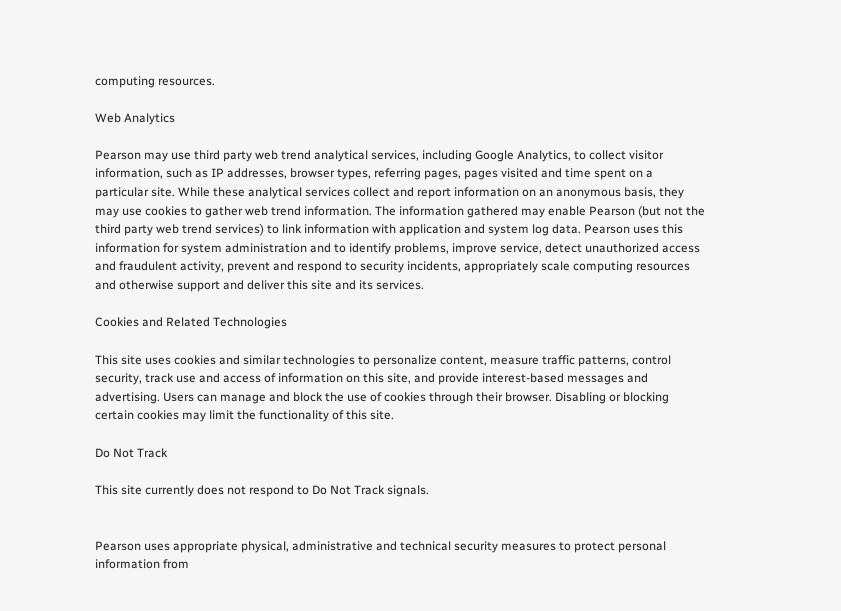computing resources.

Web Analytics

Pearson may use third party web trend analytical services, including Google Analytics, to collect visitor information, such as IP addresses, browser types, referring pages, pages visited and time spent on a particular site. While these analytical services collect and report information on an anonymous basis, they may use cookies to gather web trend information. The information gathered may enable Pearson (but not the third party web trend services) to link information with application and system log data. Pearson uses this information for system administration and to identify problems, improve service, detect unauthorized access and fraudulent activity, prevent and respond to security incidents, appropriately scale computing resources and otherwise support and deliver this site and its services.

Cookies and Related Technologies

This site uses cookies and similar technologies to personalize content, measure traffic patterns, control security, track use and access of information on this site, and provide interest-based messages and advertising. Users can manage and block the use of cookies through their browser. Disabling or blocking certain cookies may limit the functionality of this site.

Do Not Track

This site currently does not respond to Do Not Track signals.


Pearson uses appropriate physical, administrative and technical security measures to protect personal information from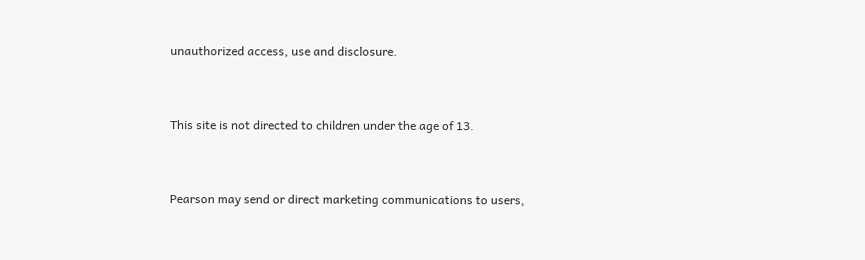unauthorized access, use and disclosure.


This site is not directed to children under the age of 13.


Pearson may send or direct marketing communications to users,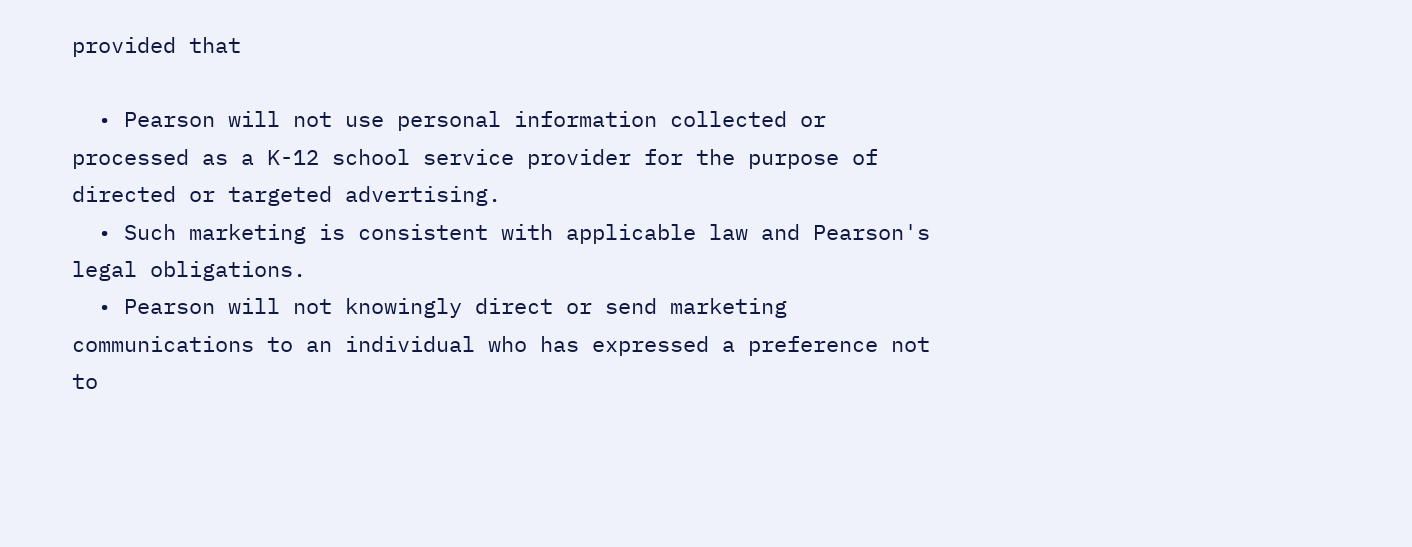provided that

  • Pearson will not use personal information collected or processed as a K-12 school service provider for the purpose of directed or targeted advertising.
  • Such marketing is consistent with applicable law and Pearson's legal obligations.
  • Pearson will not knowingly direct or send marketing communications to an individual who has expressed a preference not to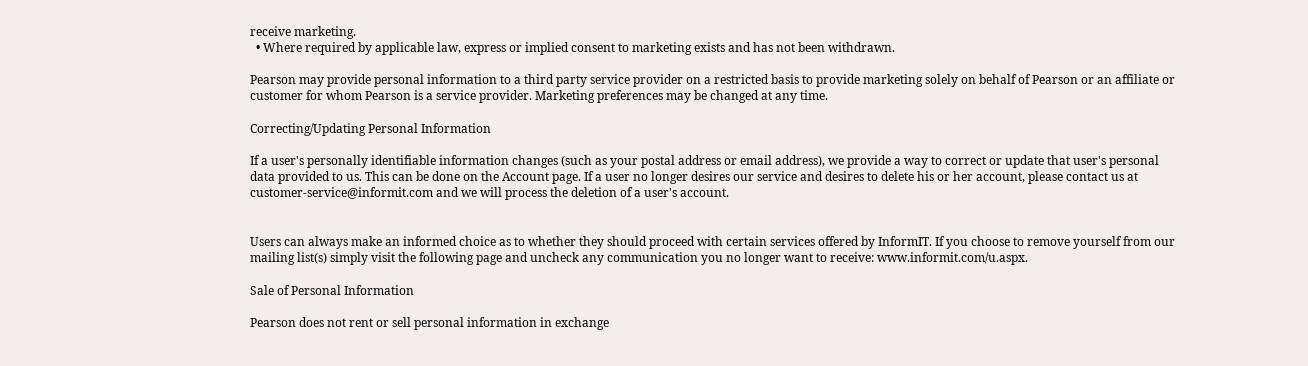receive marketing.
  • Where required by applicable law, express or implied consent to marketing exists and has not been withdrawn.

Pearson may provide personal information to a third party service provider on a restricted basis to provide marketing solely on behalf of Pearson or an affiliate or customer for whom Pearson is a service provider. Marketing preferences may be changed at any time.

Correcting/Updating Personal Information

If a user's personally identifiable information changes (such as your postal address or email address), we provide a way to correct or update that user's personal data provided to us. This can be done on the Account page. If a user no longer desires our service and desires to delete his or her account, please contact us at customer-service@informit.com and we will process the deletion of a user's account.


Users can always make an informed choice as to whether they should proceed with certain services offered by InformIT. If you choose to remove yourself from our mailing list(s) simply visit the following page and uncheck any communication you no longer want to receive: www.informit.com/u.aspx.

Sale of Personal Information

Pearson does not rent or sell personal information in exchange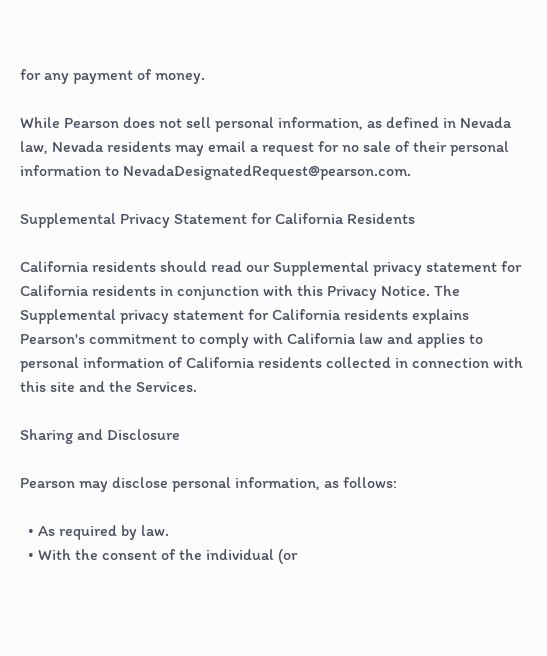for any payment of money.

While Pearson does not sell personal information, as defined in Nevada law, Nevada residents may email a request for no sale of their personal information to NevadaDesignatedRequest@pearson.com.

Supplemental Privacy Statement for California Residents

California residents should read our Supplemental privacy statement for California residents in conjunction with this Privacy Notice. The Supplemental privacy statement for California residents explains Pearson's commitment to comply with California law and applies to personal information of California residents collected in connection with this site and the Services.

Sharing and Disclosure

Pearson may disclose personal information, as follows:

  • As required by law.
  • With the consent of the individual (or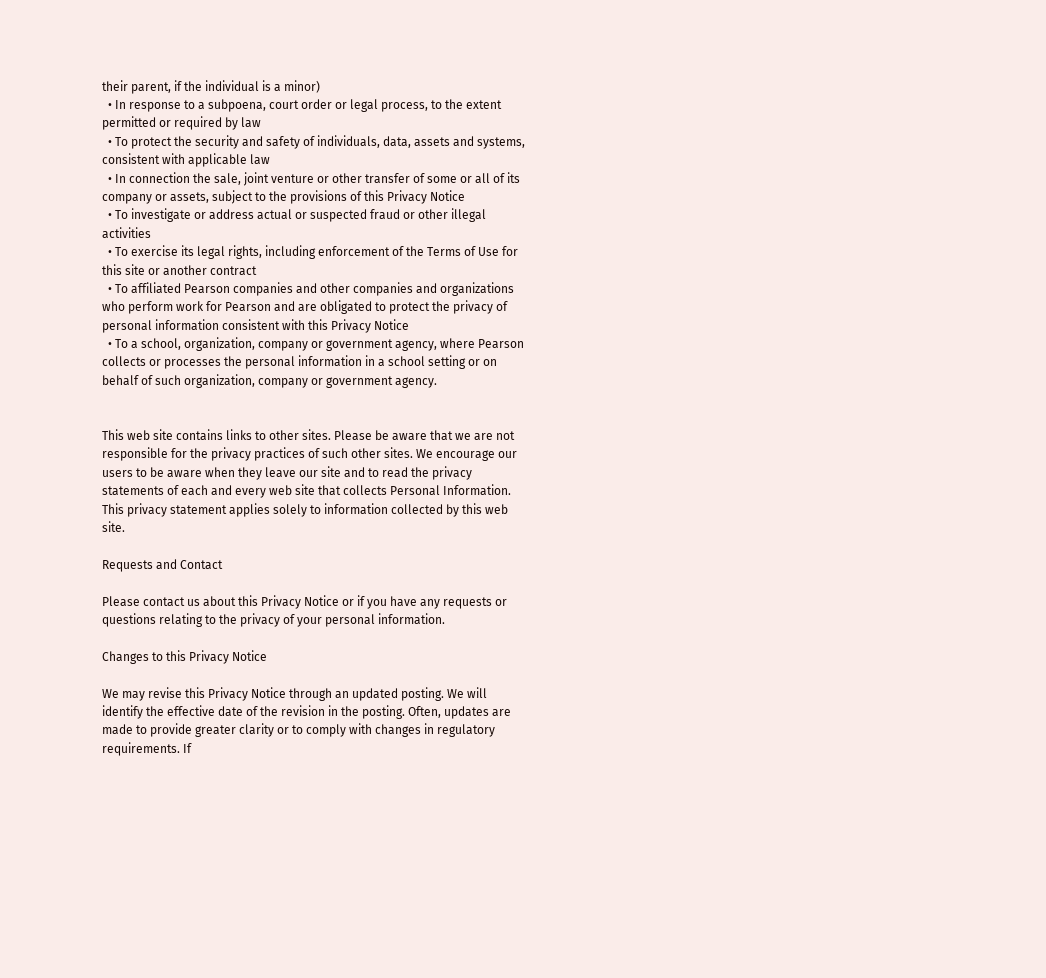their parent, if the individual is a minor)
  • In response to a subpoena, court order or legal process, to the extent permitted or required by law
  • To protect the security and safety of individuals, data, assets and systems, consistent with applicable law
  • In connection the sale, joint venture or other transfer of some or all of its company or assets, subject to the provisions of this Privacy Notice
  • To investigate or address actual or suspected fraud or other illegal activities
  • To exercise its legal rights, including enforcement of the Terms of Use for this site or another contract
  • To affiliated Pearson companies and other companies and organizations who perform work for Pearson and are obligated to protect the privacy of personal information consistent with this Privacy Notice
  • To a school, organization, company or government agency, where Pearson collects or processes the personal information in a school setting or on behalf of such organization, company or government agency.


This web site contains links to other sites. Please be aware that we are not responsible for the privacy practices of such other sites. We encourage our users to be aware when they leave our site and to read the privacy statements of each and every web site that collects Personal Information. This privacy statement applies solely to information collected by this web site.

Requests and Contact

Please contact us about this Privacy Notice or if you have any requests or questions relating to the privacy of your personal information.

Changes to this Privacy Notice

We may revise this Privacy Notice through an updated posting. We will identify the effective date of the revision in the posting. Often, updates are made to provide greater clarity or to comply with changes in regulatory requirements. If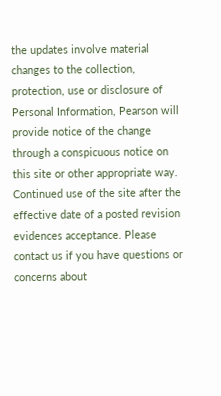the updates involve material changes to the collection, protection, use or disclosure of Personal Information, Pearson will provide notice of the change through a conspicuous notice on this site or other appropriate way. Continued use of the site after the effective date of a posted revision evidences acceptance. Please contact us if you have questions or concerns about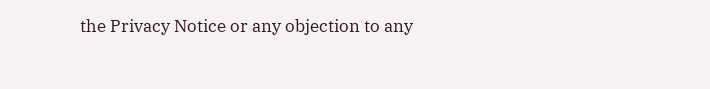the Privacy Notice or any objection to any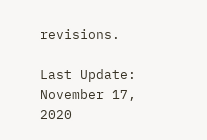revisions.

Last Update: November 17, 2020